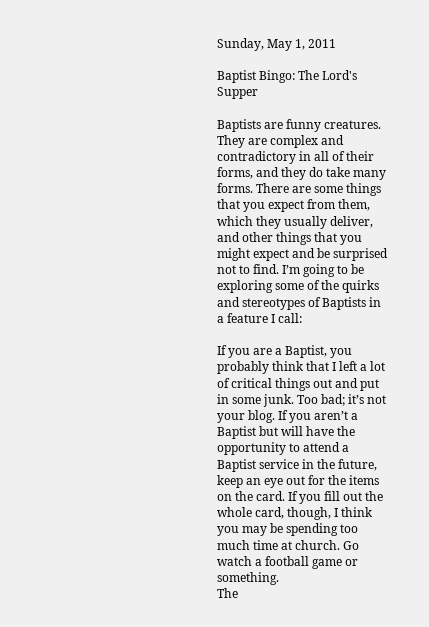Sunday, May 1, 2011

Baptist Bingo: The Lord's Supper

Baptists are funny creatures. They are complex and contradictory in all of their forms, and they do take many forms. There are some things that you expect from them, which they usually deliver, and other things that you might expect and be surprised not to find. I’m going to be exploring some of the quirks and stereotypes of Baptists in a feature I call:

If you are a Baptist, you probably think that I left a lot of critical things out and put in some junk. Too bad; it’s not your blog. If you aren’t a Baptist but will have the opportunity to attend a Baptist service in the future, keep an eye out for the items on the card. If you fill out the whole card, though, I think you may be spending too much time at church. Go watch a football game or something.
The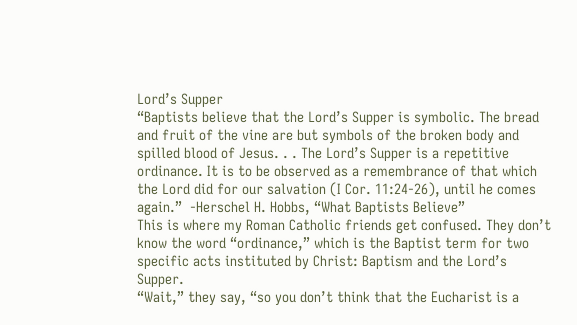Lord’s Supper
“Baptists believe that the Lord’s Supper is symbolic. The bread and fruit of the vine are but symbols of the broken body and spilled blood of Jesus. . . The Lord’s Supper is a repetitive ordinance. It is to be observed as a remembrance of that which the Lord did for our salvation (I Cor. 11:24-26), until he comes again.”  -Herschel H. Hobbs, “What Baptists Believe”
This is where my Roman Catholic friends get confused. They don’t know the word “ordinance,” which is the Baptist term for two specific acts instituted by Christ: Baptism and the Lord’s Supper.
“Wait,” they say, “so you don’t think that the Eucharist is a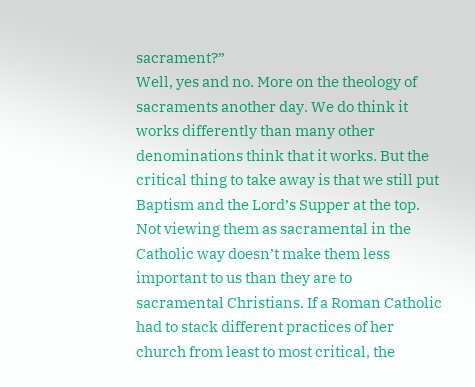sacrament?”
Well, yes and no. More on the theology of sacraments another day. We do think it works differently than many other denominations think that it works. But the critical thing to take away is that we still put Baptism and the Lord’s Supper at the top. Not viewing them as sacramental in the Catholic way doesn’t make them less important to us than they are to sacramental Christians. If a Roman Catholic had to stack different practices of her church from least to most critical, the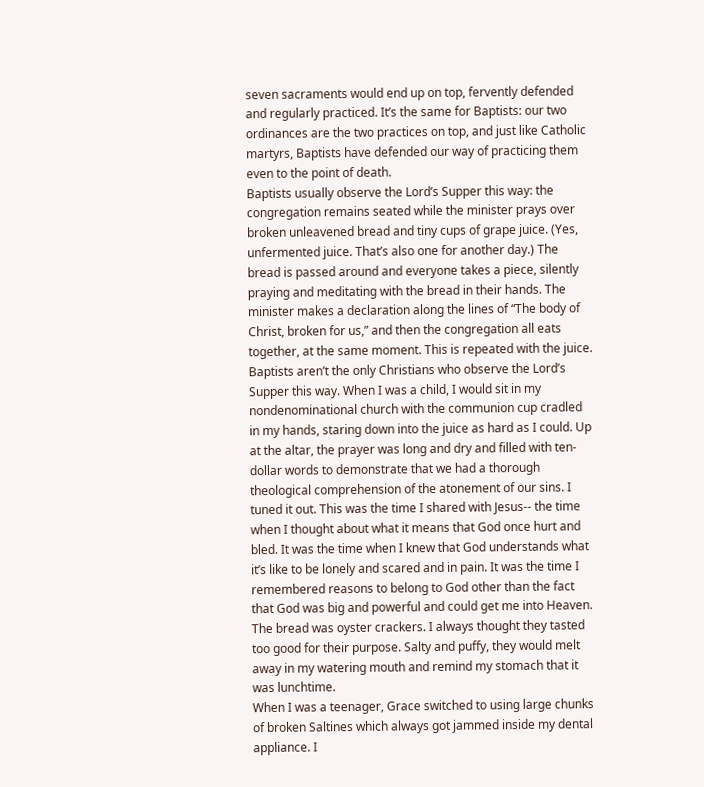seven sacraments would end up on top, fervently defended and regularly practiced. It’s the same for Baptists: our two ordinances are the two practices on top, and just like Catholic martyrs, Baptists have defended our way of practicing them even to the point of death.
Baptists usually observe the Lord’s Supper this way: the congregation remains seated while the minister prays over broken unleavened bread and tiny cups of grape juice. (Yes, unfermented juice. That’s also one for another day.) The bread is passed around and everyone takes a piece, silently praying and meditating with the bread in their hands. The minister makes a declaration along the lines of “The body of Christ, broken for us,” and then the congregation all eats together, at the same moment. This is repeated with the juice.
Baptists aren’t the only Christians who observe the Lord’s Supper this way. When I was a child, I would sit in my nondenominational church with the communion cup cradled in my hands, staring down into the juice as hard as I could. Up at the altar, the prayer was long and dry and filled with ten-dollar words to demonstrate that we had a thorough theological comprehension of the atonement of our sins. I tuned it out. This was the time I shared with Jesus-- the time when I thought about what it means that God once hurt and bled. It was the time when I knew that God understands what it’s like to be lonely and scared and in pain. It was the time I remembered reasons to belong to God other than the fact that God was big and powerful and could get me into Heaven.
The bread was oyster crackers. I always thought they tasted too good for their purpose. Salty and puffy, they would melt away in my watering mouth and remind my stomach that it was lunchtime.
When I was a teenager, Grace switched to using large chunks of broken Saltines which always got jammed inside my dental appliance. I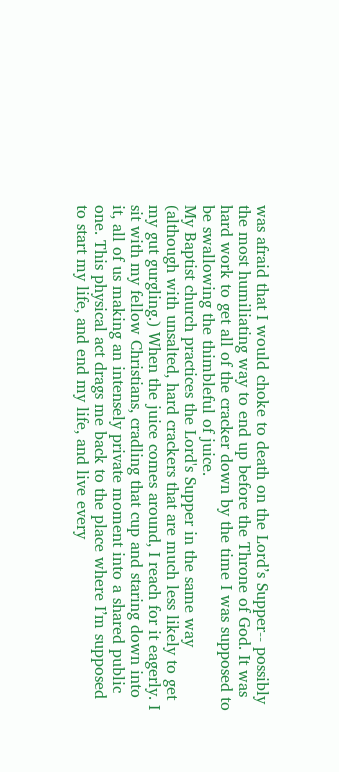was afraid that I would choke to death on the Lord’s Supper-- possibly the most humiliating way to end up before the Throne of God. It was hard work to get all of the cracker down by the time I was supposed to be swallowing the thimbleful of juice.
My Baptist church practices the Lord's Supper in the same way (although with unsalted, hard crackers that are much less likely to get my gut gurgling.) When the juice comes around, I reach for it eagerly. I sit with my fellow Christians, cradling that cup and staring down into it, all of us making an intensely private moment into a shared public one. This physical act drags me back to the place where I’m supposed to start my life, and end my life, and live every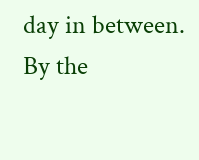day in between.
By the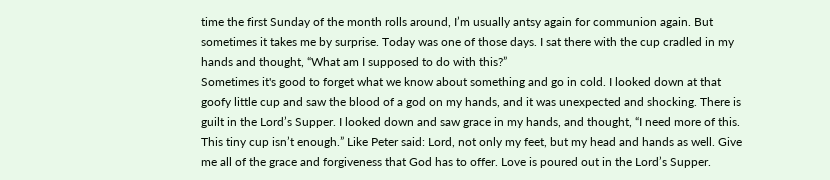time the first Sunday of the month rolls around, I’m usually antsy again for communion again. But sometimes it takes me by surprise. Today was one of those days. I sat there with the cup cradled in my hands and thought, “What am I supposed to do with this?”
Sometimes it's good to forget what we know about something and go in cold. I looked down at that goofy little cup and saw the blood of a god on my hands, and it was unexpected and shocking. There is guilt in the Lord’s Supper. I looked down and saw grace in my hands, and thought, “I need more of this. This tiny cup isn’t enough.” Like Peter said: Lord, not only my feet, but my head and hands as well. Give me all of the grace and forgiveness that God has to offer. Love is poured out in the Lord’s Supper.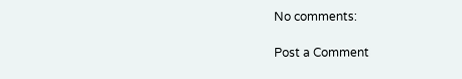No comments:

Post a Comment